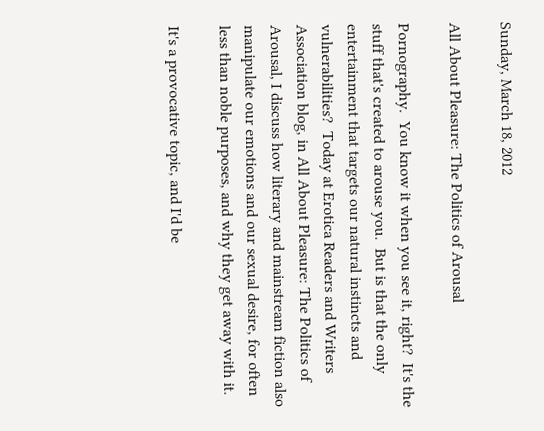Sunday, March 18, 2012

All About Pleasure: The Politics of Arousal

Pornography.  You know it when you see it, right?  It's the stuff that's created to arouse you.  But is that the only entertainment that targets our natural instincts and vulnerabilities?  Today at Erotica Readers and Writers Association blog, in All About Pleasure: The Politics of Arousal, I discuss how literary and mainstream fiction also manipulate our emotions and our sexual desire, for often less than noble purposes, and why they get away with it.

It's a provocative topic, and I'd be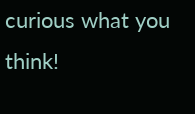curious what you think!